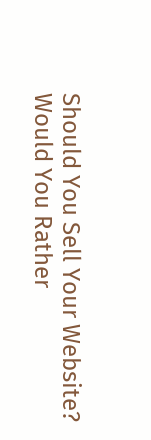Should You Sell Your Website? Would You Rather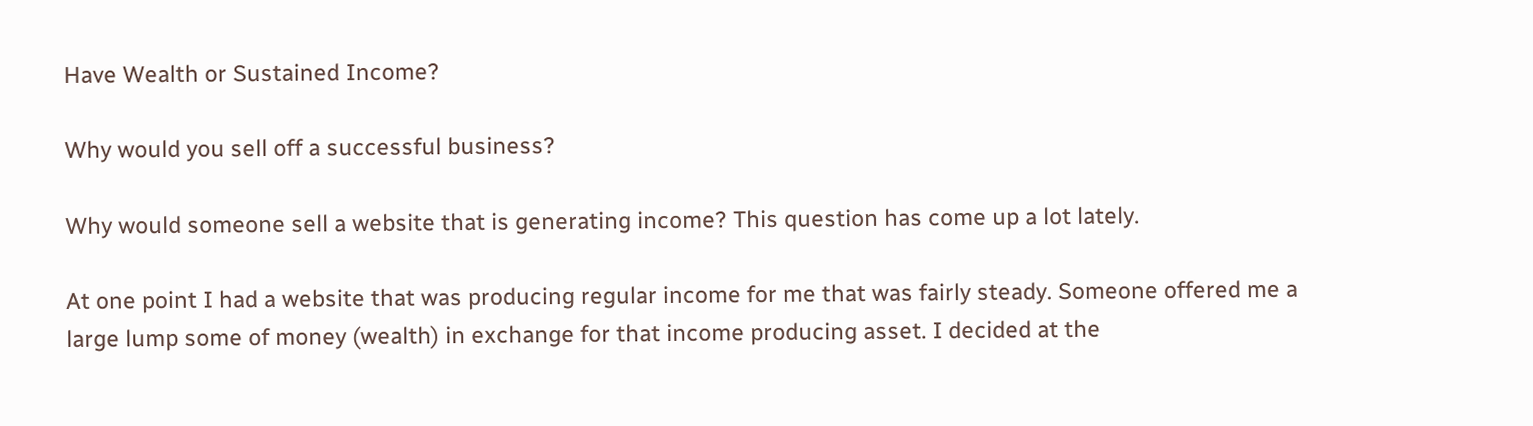Have Wealth or Sustained Income?

Why would you sell off a successful business?

Why would someone sell a website that is generating income? This question has come up a lot lately.

At one point I had a website that was producing regular income for me that was fairly steady. Someone offered me a large lump some of money (wealth) in exchange for that income producing asset. I decided at the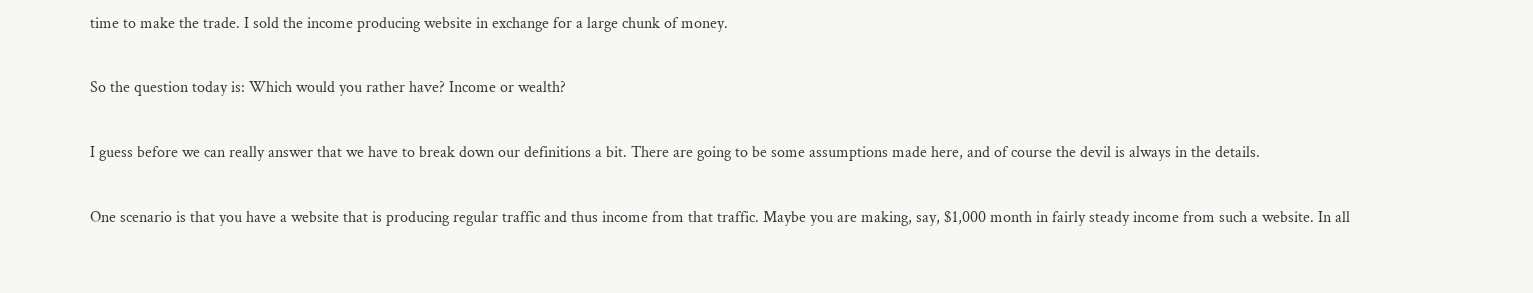time to make the trade. I sold the income producing website in exchange for a large chunk of money.

So the question today is: Which would you rather have? Income or wealth?

I guess before we can really answer that we have to break down our definitions a bit. There are going to be some assumptions made here, and of course the devil is always in the details.

One scenario is that you have a website that is producing regular traffic and thus income from that traffic. Maybe you are making, say, $1,000 month in fairly steady income from such a website. In all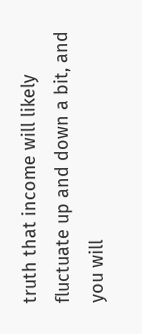truth that income will likely fluctuate up and down a bit, and you will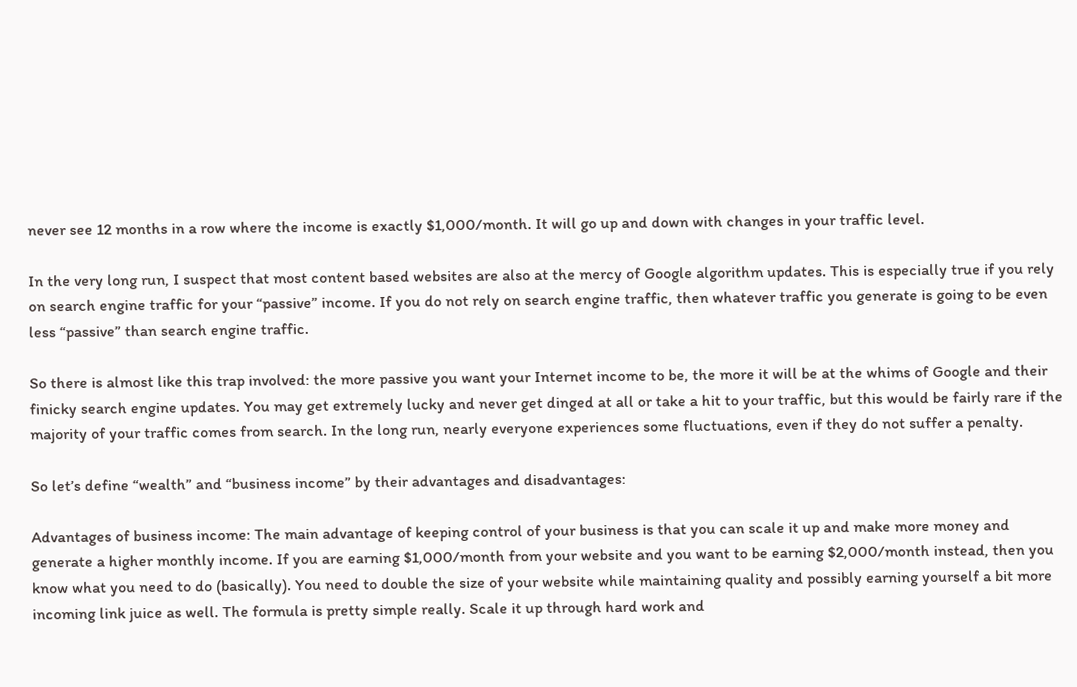never see 12 months in a row where the income is exactly $1,000/month. It will go up and down with changes in your traffic level.

In the very long run, I suspect that most content based websites are also at the mercy of Google algorithm updates. This is especially true if you rely on search engine traffic for your “passive” income. If you do not rely on search engine traffic, then whatever traffic you generate is going to be even less “passive” than search engine traffic.

So there is almost like this trap involved: the more passive you want your Internet income to be, the more it will be at the whims of Google and their finicky search engine updates. You may get extremely lucky and never get dinged at all or take a hit to your traffic, but this would be fairly rare if the majority of your traffic comes from search. In the long run, nearly everyone experiences some fluctuations, even if they do not suffer a penalty.

So let’s define “wealth” and “business income” by their advantages and disadvantages:

Advantages of business income: The main advantage of keeping control of your business is that you can scale it up and make more money and generate a higher monthly income. If you are earning $1,000/month from your website and you want to be earning $2,000/month instead, then you know what you need to do (basically). You need to double the size of your website while maintaining quality and possibly earning yourself a bit more incoming link juice as well. The formula is pretty simple really. Scale it up through hard work and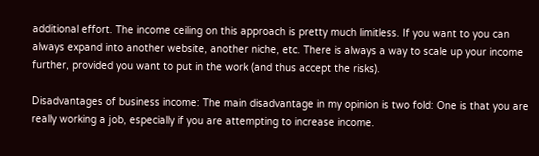additional effort. The income ceiling on this approach is pretty much limitless. If you want to you can always expand into another website, another niche, etc. There is always a way to scale up your income further, provided you want to put in the work (and thus accept the risks).

Disadvantages of business income: The main disadvantage in my opinion is two fold: One is that you are really working a job, especially if you are attempting to increase income.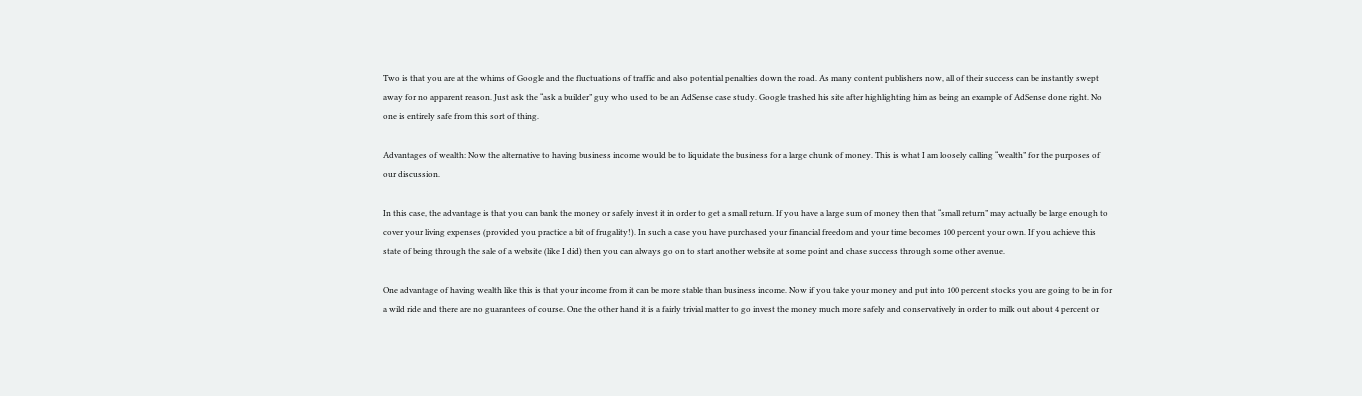Two is that you are at the whims of Google and the fluctuations of traffic and also potential penalties down the road. As many content publishers now, all of their success can be instantly swept away for no apparent reason. Just ask the “ask a builder” guy who used to be an AdSense case study. Google trashed his site after highlighting him as being an example of AdSense done right. No one is entirely safe from this sort of thing.

Advantages of wealth: Now the alternative to having business income would be to liquidate the business for a large chunk of money. This is what I am loosely calling “wealth” for the purposes of our discussion.

In this case, the advantage is that you can bank the money or safely invest it in order to get a small return. If you have a large sum of money then that “small return” may actually be large enough to cover your living expenses (provided you practice a bit of frugality!). In such a case you have purchased your financial freedom and your time becomes 100 percent your own. If you achieve this state of being through the sale of a website (like I did) then you can always go on to start another website at some point and chase success through some other avenue.

One advantage of having wealth like this is that your income from it can be more stable than business income. Now if you take your money and put into 100 percent stocks you are going to be in for a wild ride and there are no guarantees of course. One the other hand it is a fairly trivial matter to go invest the money much more safely and conservatively in order to milk out about 4 percent or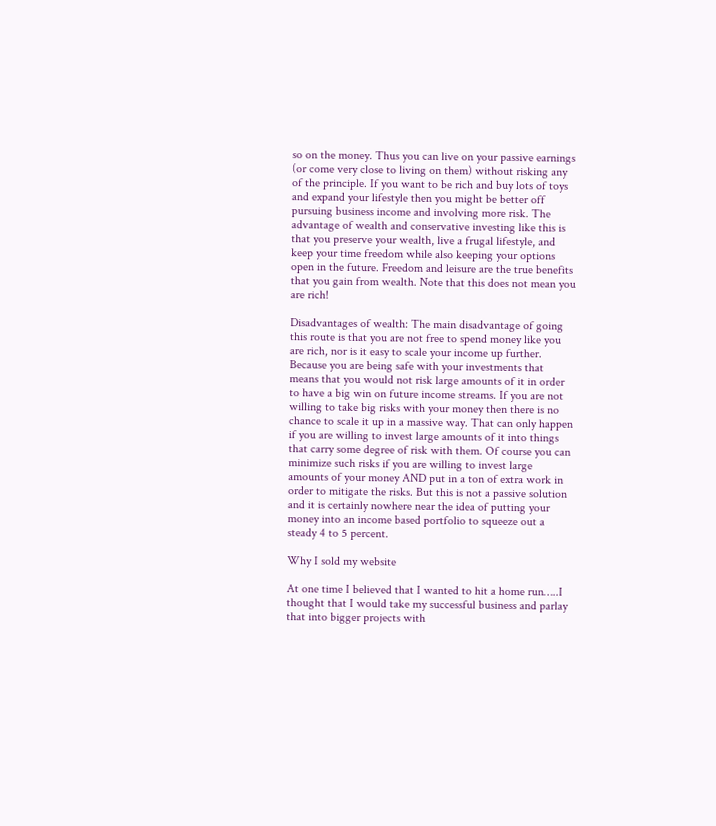so on the money. Thus you can live on your passive earnings (or come very close to living on them) without risking any of the principle. If you want to be rich and buy lots of toys and expand your lifestyle then you might be better off pursuing business income and involving more risk. The advantage of wealth and conservative investing like this is that you preserve your wealth, live a frugal lifestyle, and keep your time freedom while also keeping your options open in the future. Freedom and leisure are the true benefits that you gain from wealth. Note that this does not mean you are rich!

Disadvantages of wealth: The main disadvantage of going this route is that you are not free to spend money like you are rich, nor is it easy to scale your income up further. Because you are being safe with your investments that means that you would not risk large amounts of it in order to have a big win on future income streams. If you are not willing to take big risks with your money then there is no chance to scale it up in a massive way. That can only happen if you are willing to invest large amounts of it into things that carry some degree of risk with them. Of course you can minimize such risks if you are willing to invest large amounts of your money AND put in a ton of extra work in order to mitigate the risks. But this is not a passive solution and it is certainly nowhere near the idea of putting your money into an income based portfolio to squeeze out a steady 4 to 5 percent.

Why I sold my website

At one time I believed that I wanted to hit a home run…..I thought that I would take my successful business and parlay that into bigger projects with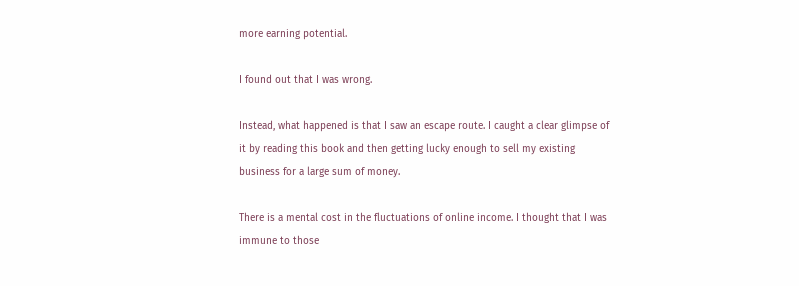more earning potential.

I found out that I was wrong.

Instead, what happened is that I saw an escape route. I caught a clear glimpse of it by reading this book and then getting lucky enough to sell my existing business for a large sum of money.

There is a mental cost in the fluctuations of online income. I thought that I was immune to those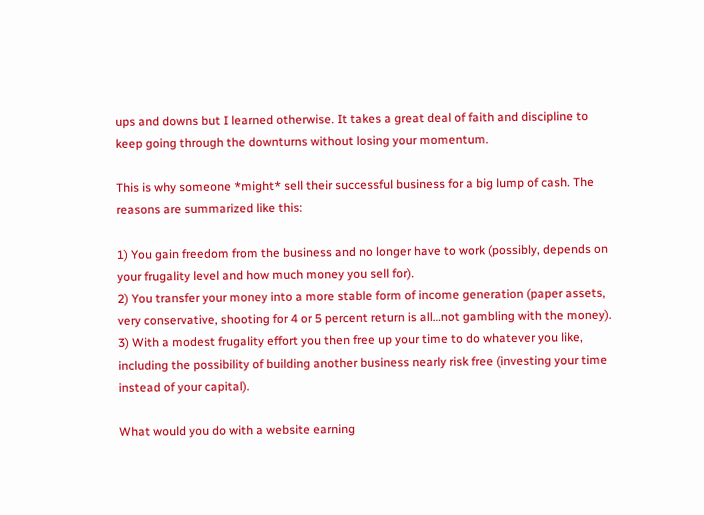ups and downs but I learned otherwise. It takes a great deal of faith and discipline to keep going through the downturns without losing your momentum.

This is why someone *might* sell their successful business for a big lump of cash. The reasons are summarized like this:

1) You gain freedom from the business and no longer have to work (possibly, depends on your frugality level and how much money you sell for).
2) You transfer your money into a more stable form of income generation (paper assets, very conservative, shooting for 4 or 5 percent return is all…not gambling with the money).
3) With a modest frugality effort you then free up your time to do whatever you like, including the possibility of building another business nearly risk free (investing your time instead of your capital).

What would you do with a website earning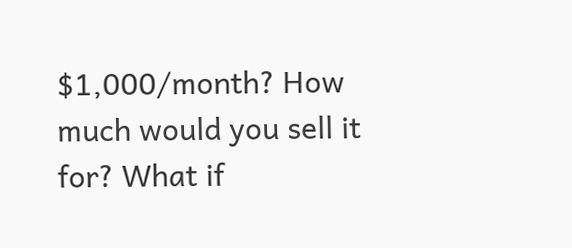$1,000/month? How much would you sell it for? What if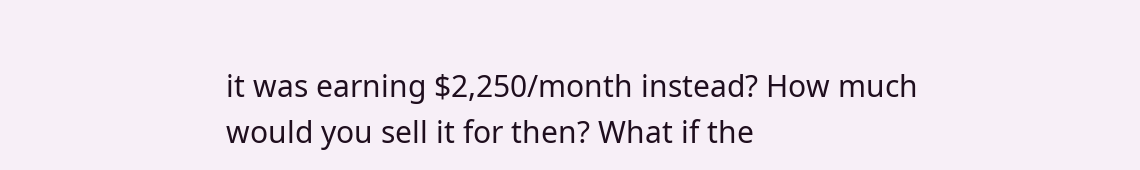it was earning $2,250/month instead? How much would you sell it for then? What if the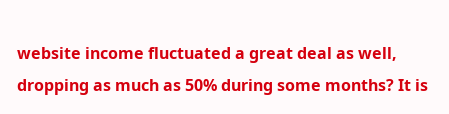website income fluctuated a great deal as well, dropping as much as 50% during some months? It is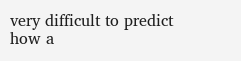very difficult to predict how a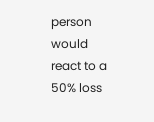person would react to a 50% loss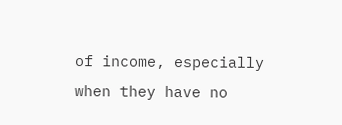of income, especially when they have no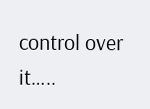control over it…..